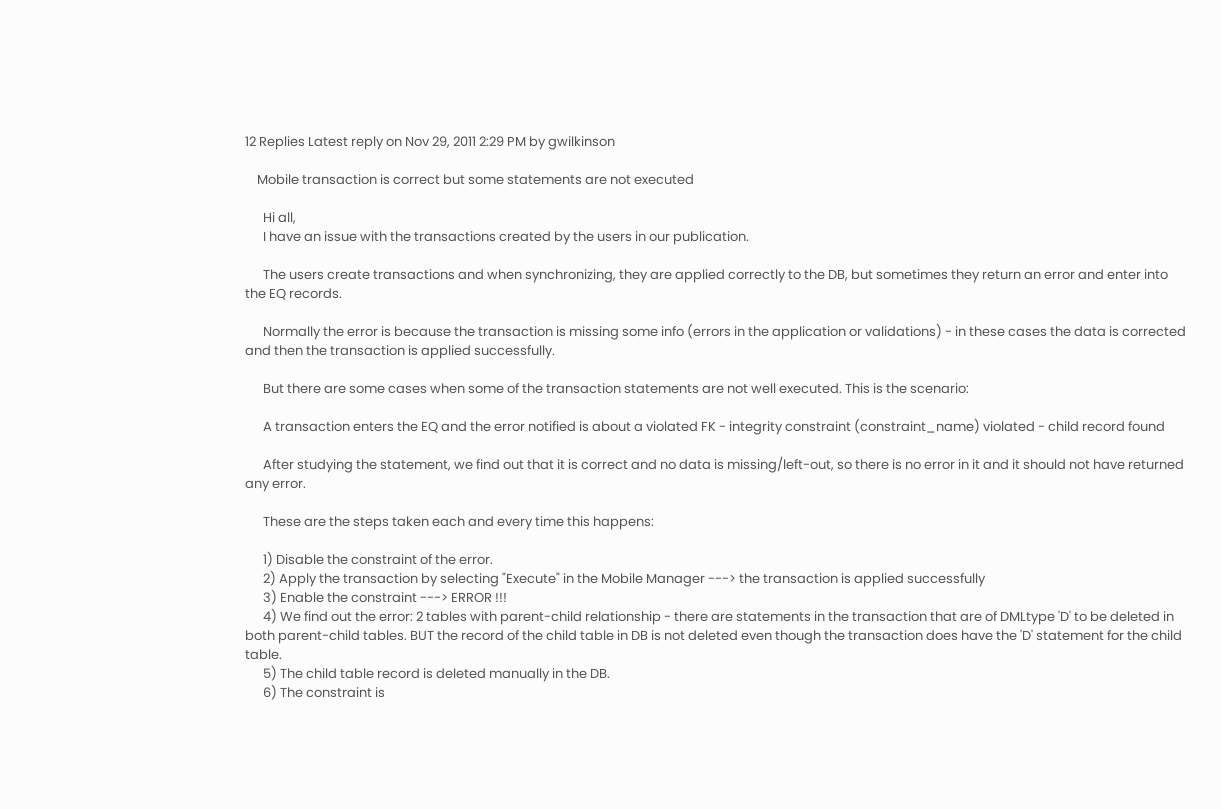12 Replies Latest reply on Nov 29, 2011 2:29 PM by gwilkinson

    Mobile transaction is correct but some statements are not executed

      Hi all,
      I have an issue with the transactions created by the users in our publication.

      The users create transactions and when synchronizing, they are applied correctly to the DB, but sometimes they return an error and enter into the EQ records.

      Normally the error is because the transaction is missing some info (errors in the application or validations) - in these cases the data is corrected and then the transaction is applied successfully.

      But there are some cases when some of the transaction statements are not well executed. This is the scenario:

      A transaction enters the EQ and the error notified is about a violated FK - integrity constraint (constraint_name) violated - child record found

      After studying the statement, we find out that it is correct and no data is missing/left-out, so there is no error in it and it should not have returned any error.

      These are the steps taken each and every time this happens:

      1) Disable the constraint of the error.
      2) Apply the transaction by selecting "Execute" in the Mobile Manager ---> the transaction is applied successfully
      3) Enable the constraint ---> ERROR !!!
      4) We find out the error: 2 tables with parent-child relationship - there are statements in the transaction that are of DMLtype 'D' to be deleted in both parent-child tables. BUT the record of the child table in DB is not deleted even though the transaction does have the 'D' statement for the child table.
      5) The child table record is deleted manually in the DB.
      6) The constraint is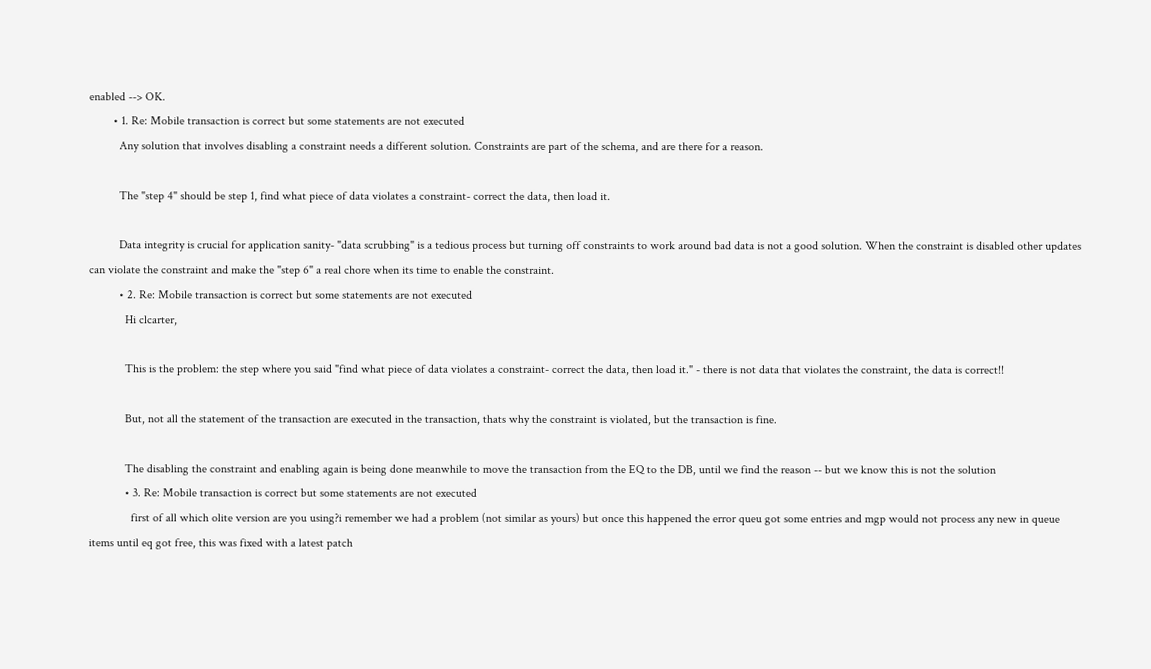enabled --> OK.
        • 1. Re: Mobile transaction is correct but some statements are not executed
          Any solution that involves disabling a constraint needs a different solution. Constraints are part of the schema, and are there for a reason.

          The "step 4" should be step 1, find what piece of data violates a constraint- correct the data, then load it.

          Data integrity is crucial for application sanity- "data scrubbing" is a tedious process but turning off constraints to work around bad data is not a good solution. When the constraint is disabled other updates can violate the constraint and make the "step 6" a real chore when its time to enable the constraint.
          • 2. Re: Mobile transaction is correct but some statements are not executed
            Hi clcarter,

            This is the problem: the step where you said "find what piece of data violates a constraint- correct the data, then load it." - there is not data that violates the constraint, the data is correct!!

            But, not all the statement of the transaction are executed in the transaction, thats why the constraint is violated, but the transaction is fine.

            The disabling the constraint and enabling again is being done meanwhile to move the transaction from the EQ to the DB, until we find the reason -- but we know this is not the solution
            • 3. Re: Mobile transaction is correct but some statements are not executed
              first of all which olite version are you using?i remember we had a problem (not similar as yours) but once this happened the error queu got some entries and mgp would not process any new in queue items until eq got free, this was fixed with a latest patch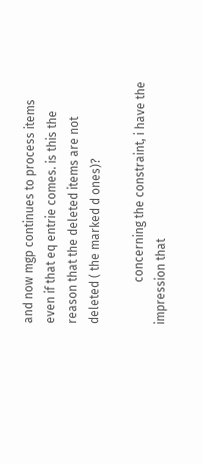and now mgp continues to process items even if that eq entrie comes. is this the reason that the deleted items are not deleted ( the marked d ones)?

              concerning the constraint, i have the impression that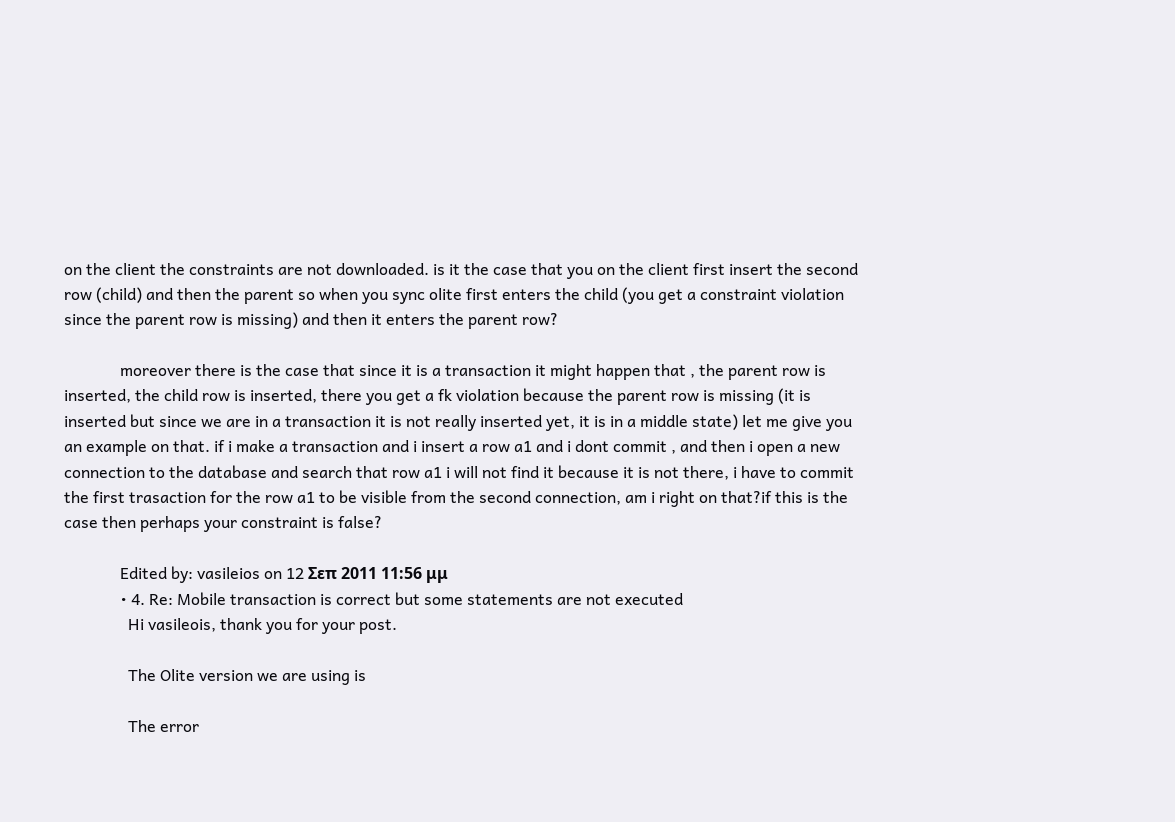on the client the constraints are not downloaded. is it the case that you on the client first insert the second row (child) and then the parent so when you sync olite first enters the child (you get a constraint violation since the parent row is missing) and then it enters the parent row?

              moreover there is the case that since it is a transaction it might happen that , the parent row is inserted, the child row is inserted, there you get a fk violation because the parent row is missing (it is inserted but since we are in a transaction it is not really inserted yet, it is in a middle state) let me give you an example on that. if i make a transaction and i insert a row a1 and i dont commit , and then i open a new connection to the database and search that row a1 i will not find it because it is not there, i have to commit the first trasaction for the row a1 to be visible from the second connection, am i right on that?if this is the case then perhaps your constraint is false?

              Edited by: vasileios on 12 Σεπ 2011 11:56 μμ
              • 4. Re: Mobile transaction is correct but some statements are not executed
                Hi vasileois, thank you for your post.

                The Olite version we are using is

                The error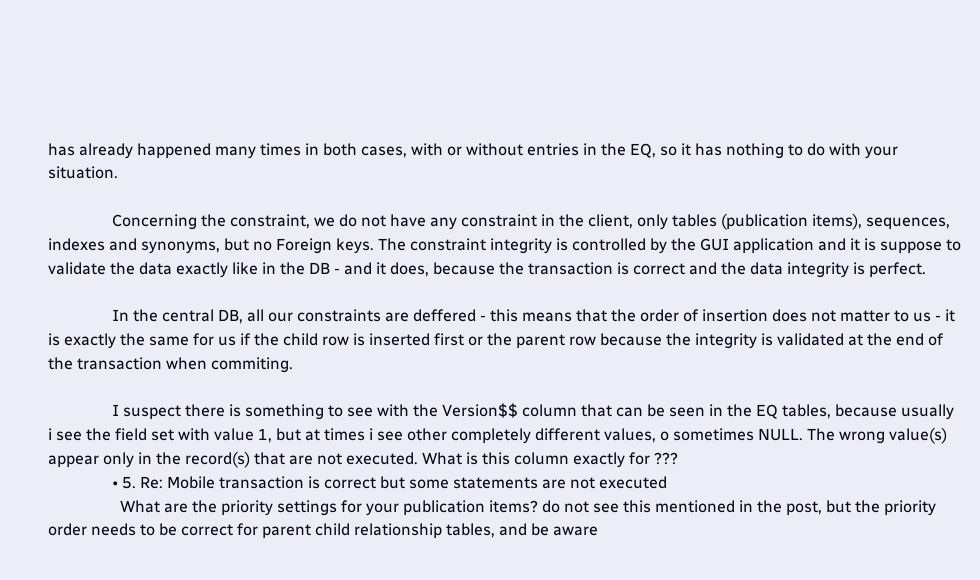has already happened many times in both cases, with or without entries in the EQ, so it has nothing to do with your situation.

                Concerning the constraint, we do not have any constraint in the client, only tables (publication items), sequences, indexes and synonyms, but no Foreign keys. The constraint integrity is controlled by the GUI application and it is suppose to validate the data exactly like in the DB - and it does, because the transaction is correct and the data integrity is perfect.

                In the central DB, all our constraints are deffered - this means that the order of insertion does not matter to us - it is exactly the same for us if the child row is inserted first or the parent row because the integrity is validated at the end of the transaction when commiting.

                I suspect there is something to see with the Version$$ column that can be seen in the EQ tables, because usually i see the field set with value 1, but at times i see other completely different values, o sometimes NULL. The wrong value(s) appear only in the record(s) that are not executed. What is this column exactly for ???
                • 5. Re: Mobile transaction is correct but some statements are not executed
                  What are the priority settings for your publication items? do not see this mentioned in the post, but the priority order needs to be correct for parent child relationship tables, and be aware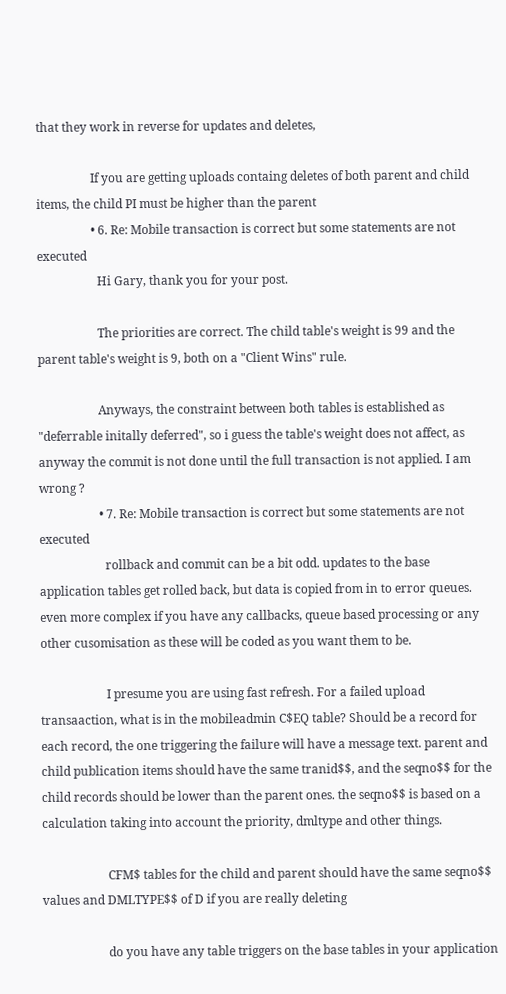that they work in reverse for updates and deletes,

                  If you are getting uploads containg deletes of both parent and child items, the child PI must be higher than the parent
                  • 6. Re: Mobile transaction is correct but some statements are not executed
                    Hi Gary, thank you for your post.

                    The priorities are correct. The child table's weight is 99 and the parent table's weight is 9, both on a "Client Wins" rule.

                    Anyways, the constraint between both tables is established as "deferrable initally deferred", so i guess the table's weight does not affect, as anyway the commit is not done until the full transaction is not applied. I am wrong ?
                    • 7. Re: Mobile transaction is correct but some statements are not executed
                      rollback and commit can be a bit odd. updates to the base application tables get rolled back, but data is copied from in to error queues. even more complex if you have any callbacks, queue based processing or any other cusomisation as these will be coded as you want them to be.

                      I presume you are using fast refresh. For a failed upload transaaction, what is in the mobileadmin C$EQ table? Should be a record for each record, the one triggering the failure will have a message text. parent and child publication items should have the same tranid$$, and the seqno$$ for the child records should be lower than the parent ones. the seqno$$ is based on a calculation taking into account the priority, dmltype and other things.

                      CFM$ tables for the child and parent should have the same seqno$$ values and DMLTYPE$$ of D if you are really deleting

                      do you have any table triggers on the base tables in your application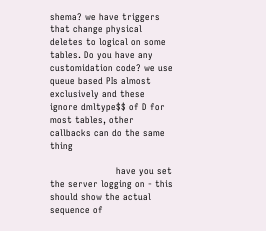shema? we have triggers that change physical deletes to logical on some tables. Do you have any customidation code? we use queue based PIs almost exclusively and these ignore dmltype$$ of D for most tables, other callbacks can do the same thing

                      have you set the server logging on - this should show the actual sequence of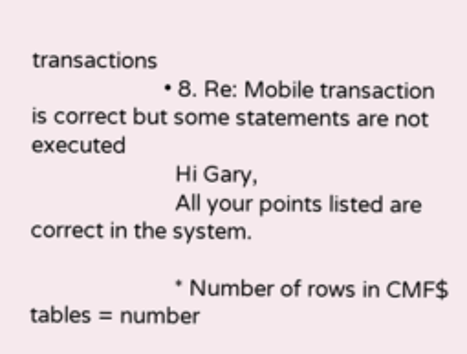transactions
                      • 8. Re: Mobile transaction is correct but some statements are not executed
                        Hi Gary,
                        All your points listed are correct in the system.

                        * Number of rows in CMF$ tables = number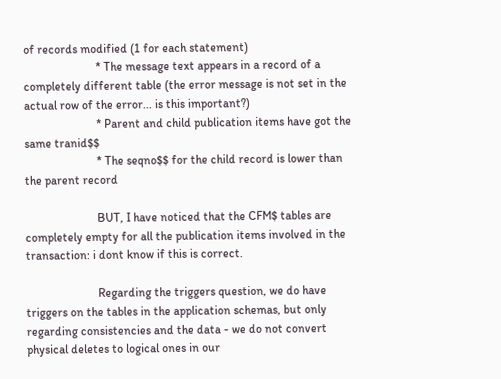of records modified (1 for each statement)
                        * The message text appears in a record of a completely different table (the error message is not set in the actual row of the error... is this important?)
                        * Parent and child publication items have got the same tranid$$
                        * The seqno$$ for the child record is lower than the parent record

                        BUT, I have noticed that the CFM$ tables are completely empty for all the publication items involved in the transaction: i dont know if this is correct.

                        Regarding the triggers question, we do have triggers on the tables in the application schemas, but only regarding consistencies and the data - we do not convert physical deletes to logical ones in our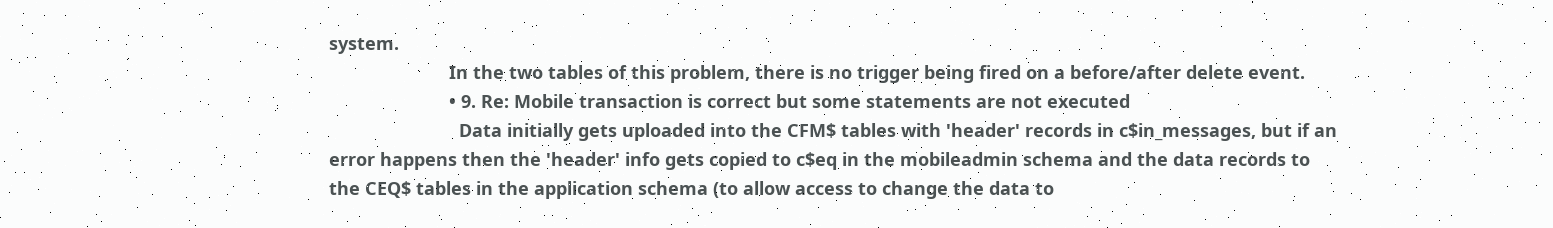system.
                        In the two tables of this problem, there is no trigger being fired on a before/after delete event.
                        • 9. Re: Mobile transaction is correct but some statements are not executed
                          Data initially gets uploaded into the CFM$ tables with 'header' records in c$in_messages, but if an error happens then the 'header' info gets copied to c$eq in the mobileadmin schema and the data records to the CEQ$ tables in the application schema (to allow access to change the data to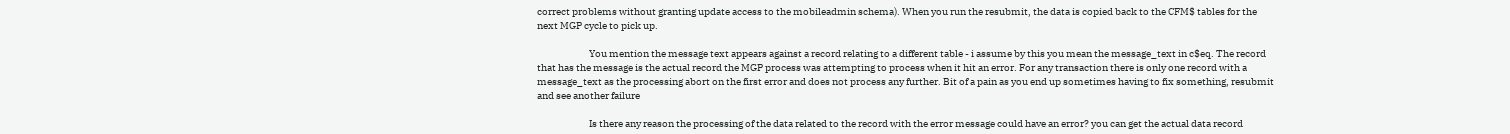correct problems without granting update access to the mobileadmin schema). When you run the resubmit, the data is copied back to the CFM$ tables for the next MGP cycle to pick up.

                          You mention the message text appears against a record relating to a different table - i assume by this you mean the message_text in c$eq. The record that has the message is the actual record the MGP process was attempting to process when it hit an error. For any transaction there is only one record with a message_text as the processing abort on the first error and does not process any further. Bit of a pain as you end up sometimes having to fix something, resubmit and see another failure

                          Is there any reason the processing of the data related to the record with the error message could have an error? you can get the actual data record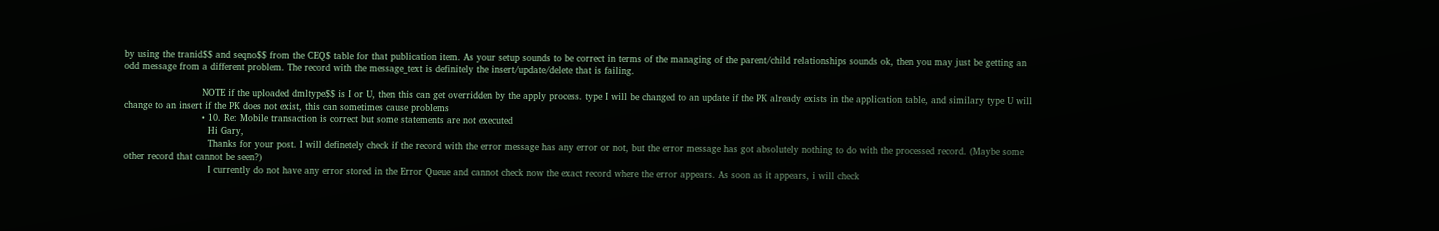by using the tranid$$ and seqno$$ from the CEQ$ table for that publication item. As your setup sounds to be correct in terms of the managing of the parent/child relationships sounds ok, then you may just be getting an odd message from a different problem. The record with the message_text is definitely the insert/update/delete that is failing.

                          NOTE if the uploaded dmltype$$ is I or U, then this can get overridden by the apply process. type I will be changed to an update if the PK already exists in the application table, and similary type U will change to an insert if the PK does not exist, this can sometimes cause problems
                          • 10. Re: Mobile transaction is correct but some statements are not executed
                            Hi Gary,
                            Thanks for your post. I will definetely check if the record with the error message has any error or not, but the error message has got absolutely nothing to do with the processed record. (Maybe some other record that cannot be seen?)
                            I currently do not have any error stored in the Error Queue and cannot check now the exact record where the error appears. As soon as it appears, i will check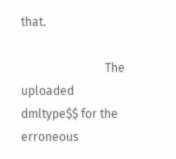that.

                            The uploaded dmltype$$ for the erroneous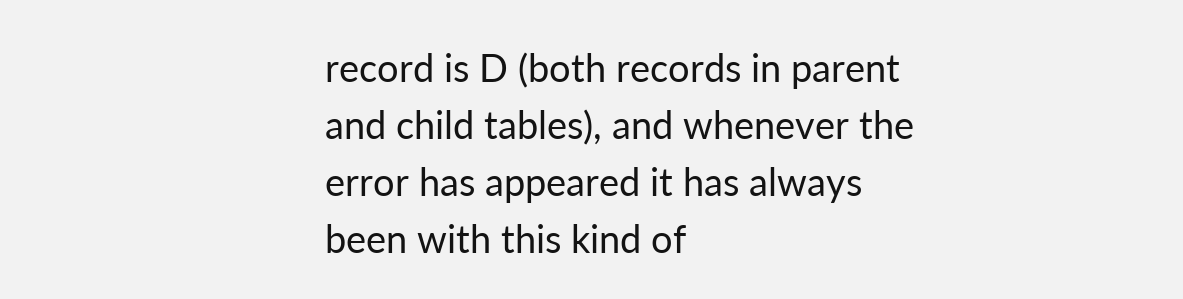record is D (both records in parent and child tables), and whenever the error has appeared it has always been with this kind of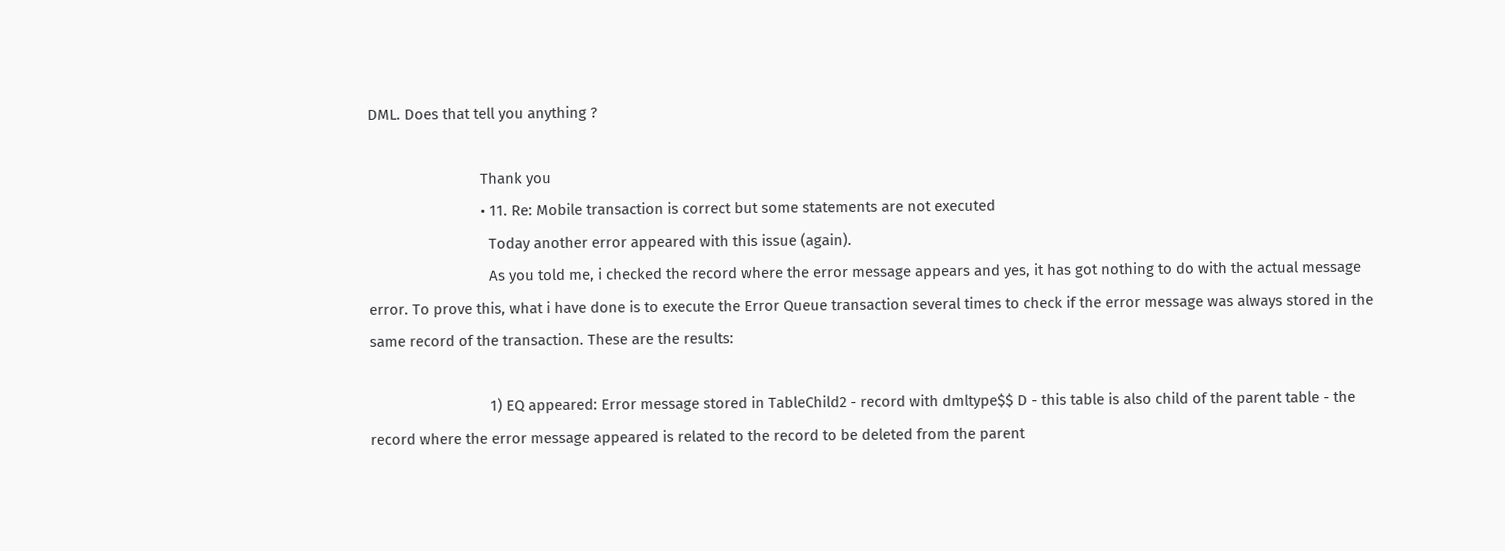DML. Does that tell you anything ?

                            Thank you
                            • 11. Re: Mobile transaction is correct but some statements are not executed
                              Today another error appeared with this issue (again).
                              As you told me, i checked the record where the error message appears and yes, it has got nothing to do with the actual message error. To prove this, what i have done is to execute the Error Queue transaction several times to check if the error message was always stored in the same record of the transaction. These are the results:

                              1) EQ appeared: Error message stored in TableChild2 - record with dmltype$$ D - this table is also child of the parent table - the record where the error message appeared is related to the record to be deleted from the parent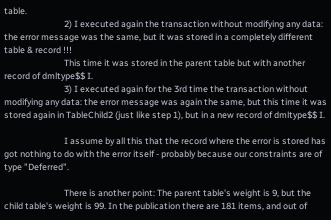table.
                              2) I executed again the transaction without modifying any data: the error message was the same, but it was stored in a completely different table & record !!!
                              This time it was stored in the parent table but with another record of dmltype$$ I.
                              3) I executed again for the 3rd time the transaction without modifying any data: the error message was again the same, but this time it was stored again in TableChild2 (just like step 1), but in a new record of dmltype$$ I.

                              I assume by all this that the record where the error is stored has got nothing to do with the error itself - probably because our constraints are of type "Deferred".

                              There is another point: The parent table's weight is 9, but the child table's weight is 99. In the publication there are 181 items, and out of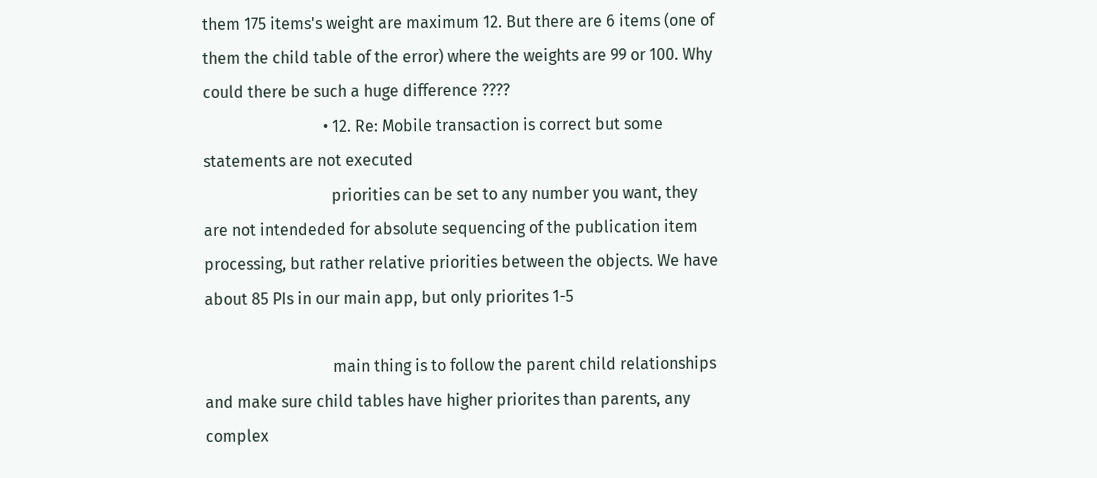them 175 items's weight are maximum 12. But there are 6 items (one of them the child table of the error) where the weights are 99 or 100. Why could there be such a huge difference ????
                              • 12. Re: Mobile transaction is correct but some statements are not executed
                                priorities can be set to any number you want, they are not intendeded for absolute sequencing of the publication item processing, but rather relative priorities between the objects. We have about 85 PIs in our main app, but only priorites 1-5

                                main thing is to follow the parent child relationships and make sure child tables have higher priorites than parents, any complex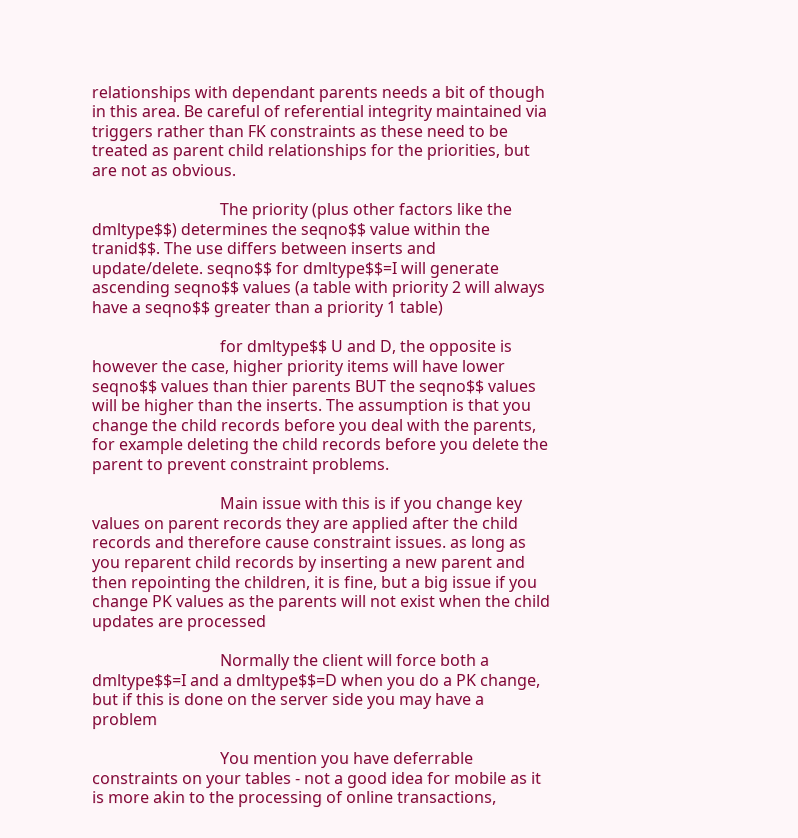relationships with dependant parents needs a bit of though in this area. Be careful of referential integrity maintained via triggers rather than FK constraints as these need to be treated as parent child relationships for the priorities, but are not as obvious.

                                The priority (plus other factors like the dmltype$$) determines the seqno$$ value within the tranid$$. The use differs between inserts and update/delete. seqno$$ for dmltype$$=I will generate ascending seqno$$ values (a table with priority 2 will always have a seqno$$ greater than a priority 1 table)

                                for dmltype$$ U and D, the opposite is however the case, higher priority items will have lower seqno$$ values than thier parents BUT the seqno$$ values will be higher than the inserts. The assumption is that you change the child records before you deal with the parents, for example deleting the child records before you delete the parent to prevent constraint problems.

                                Main issue with this is if you change key values on parent records they are applied after the child records and therefore cause constraint issues. as long as you reparent child records by inserting a new parent and then repointing the children, it is fine, but a big issue if you change PK values as the parents will not exist when the child updates are processed

                                Normally the client will force both a dmltype$$=I and a dmltype$$=D when you do a PK change, but if this is done on the server side you may have a problem

                                You mention you have deferrable constraints on your tables - not a good idea for mobile as it is more akin to the processing of online transactions,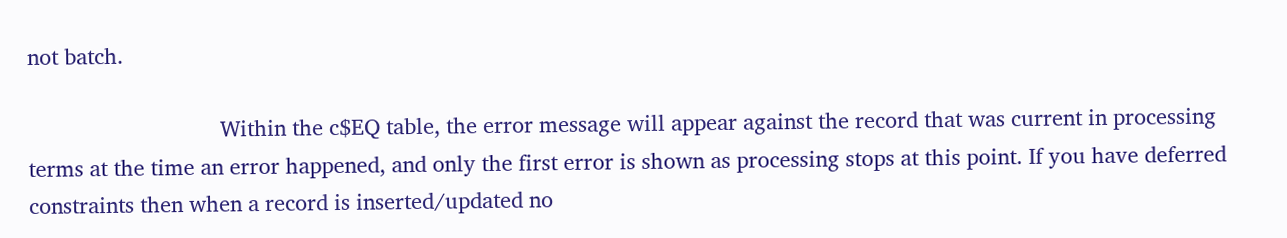not batch.

                                Within the c$EQ table, the error message will appear against the record that was current in processing terms at the time an error happened, and only the first error is shown as processing stops at this point. If you have deferred constraints then when a record is inserted/updated no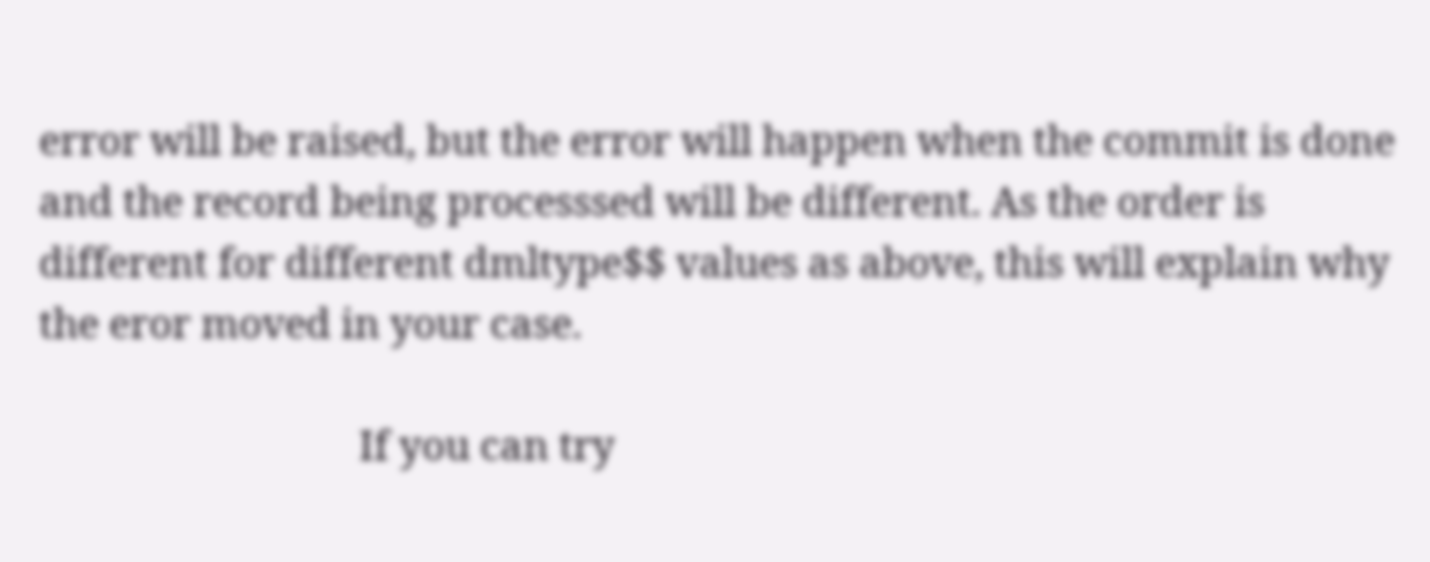error will be raised, but the error will happen when the commit is done and the record being processsed will be different. As the order is different for different dmltype$$ values as above, this will explain why the eror moved in your case.

                                If you can try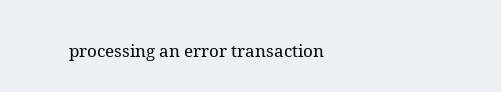processing an error transaction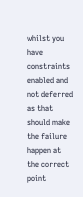whilst you have constraints enabled and not deferred as that should make the failure happen at the correct point